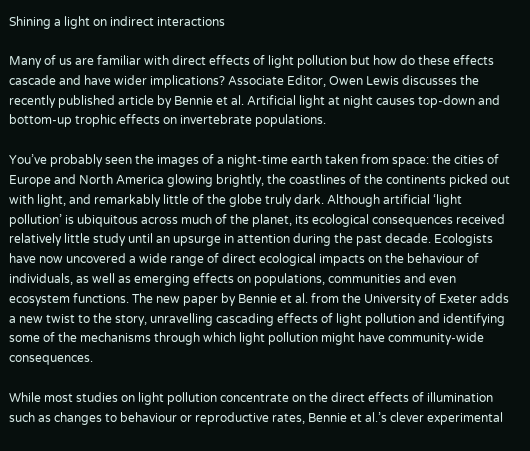Shining a light on indirect interactions

Many of us are familiar with direct effects of light pollution but how do these effects cascade and have wider implications? Associate Editor, Owen Lewis discusses the recently published article by Bennie et al. Artificial light at night causes top‐down and bottom‐up trophic effects on invertebrate populations.

You’ve probably seen the images of a night-time earth taken from space: the cities of Europe and North America glowing brightly, the coastlines of the continents picked out with light, and remarkably little of the globe truly dark. Although artificial ‘light pollution’ is ubiquitous across much of the planet, its ecological consequences received relatively little study until an upsurge in attention during the past decade. Ecologists have now uncovered a wide range of direct ecological impacts on the behaviour of individuals, as well as emerging effects on populations, communities and even ecosystem functions. The new paper by Bennie et al. from the University of Exeter adds a new twist to the story, unravelling cascading effects of light pollution and identifying some of the mechanisms through which light pollution might have community-wide consequences.

While most studies on light pollution concentrate on the direct effects of illumination such as changes to behaviour or reproductive rates, Bennie et al.’s clever experimental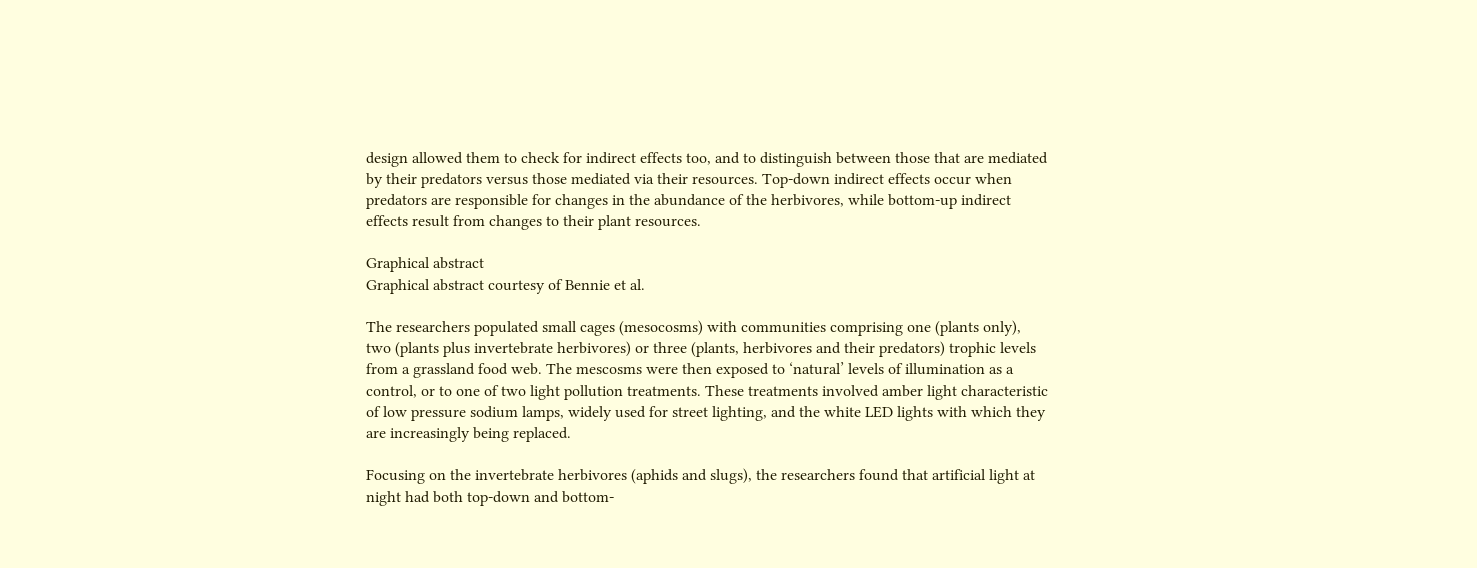design allowed them to check for indirect effects too, and to distinguish between those that are mediated by their predators versus those mediated via their resources. Top-down indirect effects occur when predators are responsible for changes in the abundance of the herbivores, while bottom-up indirect effects result from changes to their plant resources.

Graphical abstract
Graphical abstract courtesy of Bennie et al.

The researchers populated small cages (mesocosms) with communities comprising one (plants only), two (plants plus invertebrate herbivores) or three (plants, herbivores and their predators) trophic levels from a grassland food web. The mescosms were then exposed to ‘natural’ levels of illumination as a control, or to one of two light pollution treatments. These treatments involved amber light characteristic of low pressure sodium lamps, widely used for street lighting, and the white LED lights with which they are increasingly being replaced.

Focusing on the invertebrate herbivores (aphids and slugs), the researchers found that artificial light at night had both top-down and bottom-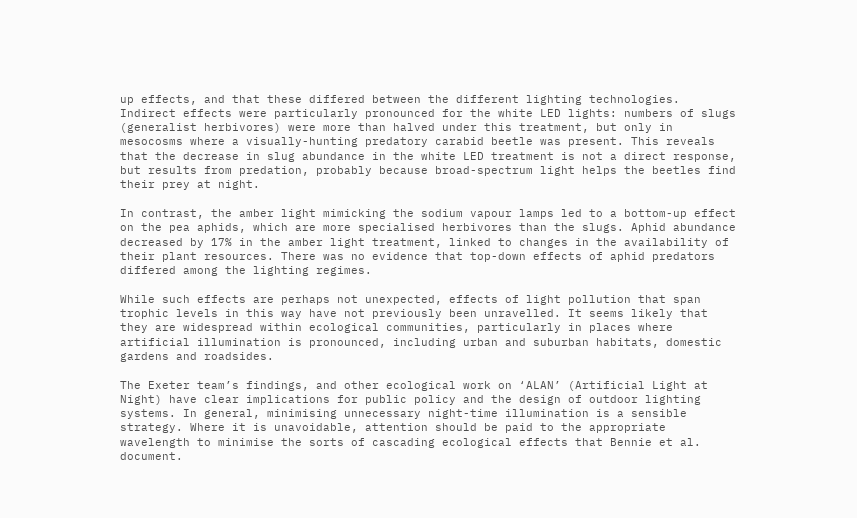up effects, and that these differed between the different lighting technologies. Indirect effects were particularly pronounced for the white LED lights: numbers of slugs (generalist herbivores) were more than halved under this treatment, but only in mesocosms where a visually-hunting predatory carabid beetle was present. This reveals that the decrease in slug abundance in the white LED treatment is not a direct response, but results from predation, probably because broad-spectrum light helps the beetles find their prey at night.

In contrast, the amber light mimicking the sodium vapour lamps led to a bottom-up effect on the pea aphids, which are more specialised herbivores than the slugs. Aphid abundance decreased by 17% in the amber light treatment, linked to changes in the availability of their plant resources. There was no evidence that top-down effects of aphid predators differed among the lighting regimes.

While such effects are perhaps not unexpected, effects of light pollution that span trophic levels in this way have not previously been unravelled. It seems likely that they are widespread within ecological communities, particularly in places where artificial illumination is pronounced, including urban and suburban habitats, domestic gardens and roadsides.

The Exeter team’s findings, and other ecological work on ‘ALAN’ (Artificial Light at Night) have clear implications for public policy and the design of outdoor lighting systems. In general, minimising unnecessary night-time illumination is a sensible strategy. Where it is unavoidable, attention should be paid to the appropriate wavelength to minimise the sorts of cascading ecological effects that Bennie et al. document.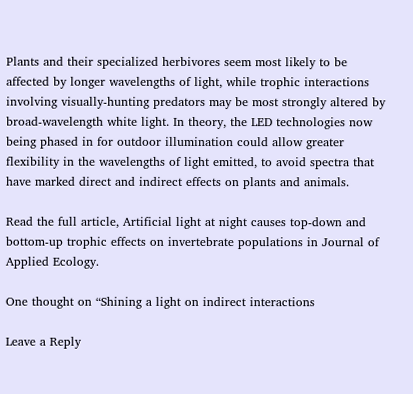Plants and their specialized herbivores seem most likely to be affected by longer wavelengths of light, while trophic interactions involving visually-hunting predators may be most strongly altered by broad-wavelength white light. In theory, the LED technologies now being phased in for outdoor illumination could allow greater flexibility in the wavelengths of light emitted, to avoid spectra that have marked direct and indirect effects on plants and animals.

Read the full article, Artificial light at night causes top‐down and bottom‐up trophic effects on invertebrate populations in Journal of Applied Ecology.

One thought on “Shining a light on indirect interactions

Leave a Reply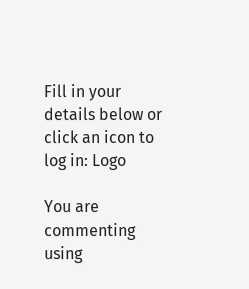Fill in your details below or click an icon to log in: Logo

You are commenting using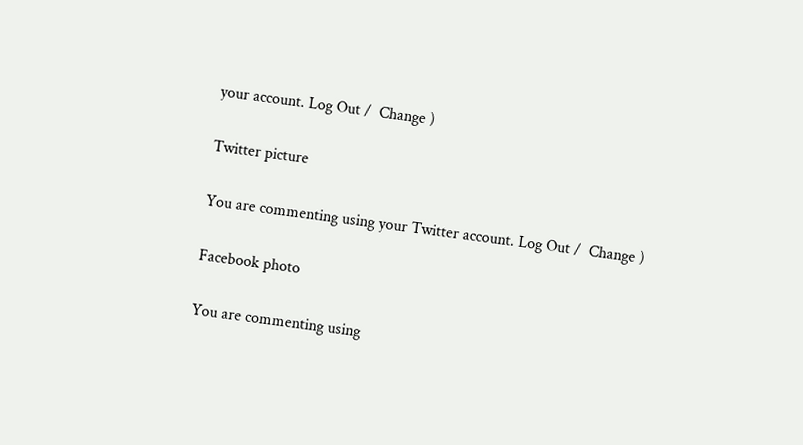your account. Log Out /  Change )

Twitter picture

You are commenting using your Twitter account. Log Out /  Change )

Facebook photo

You are commenting using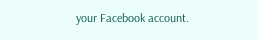your Facebook account.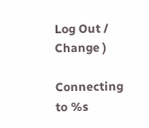Log Out /  Change )

Connecting to %s